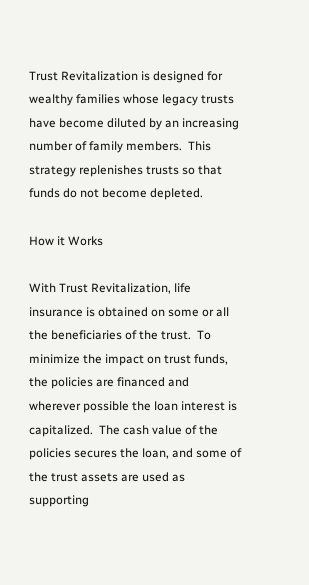Trust Revitalization is designed for wealthy families whose legacy trusts have become diluted by an increasing number of family members.  This strategy replenishes trusts so that funds do not become depleted.

How it Works

With Trust Revitalization, life insurance is obtained on some or all the beneficiaries of the trust.  To minimize the impact on trust funds, the policies are financed and wherever possible the loan interest is capitalized.  The cash value of the policies secures the loan, and some of the trust assets are used as supporting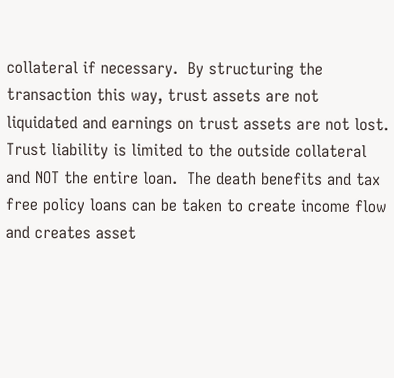collateral if necessary.  By structuring the transaction this way, trust assets are not liquidated and earnings on trust assets are not lost. Trust liability is limited to the outside collateral and NOT the entire loan.  The death benefits and tax free policy loans can be taken to create income flow and creates asset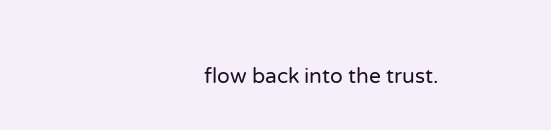flow back into the trust.